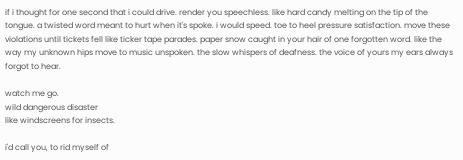if i thought for one second that i could drive. render you speechless. like hard candy melting on the tip of the tongue. a twisted word meant to hurt when it's spoke. i would speed. toe to heel pressure satisfaction. move these violations until tickets fell like ticker tape parades. paper snow caught in your hair of one forgotten word. like the way my unknown hips move to music unspoken. the slow whispers of deafness. the voice of yours my ears always forgot to hear.

watch me go.
wild dangerous disaster
like windscreens for insects.

i'd call you, to rid myself of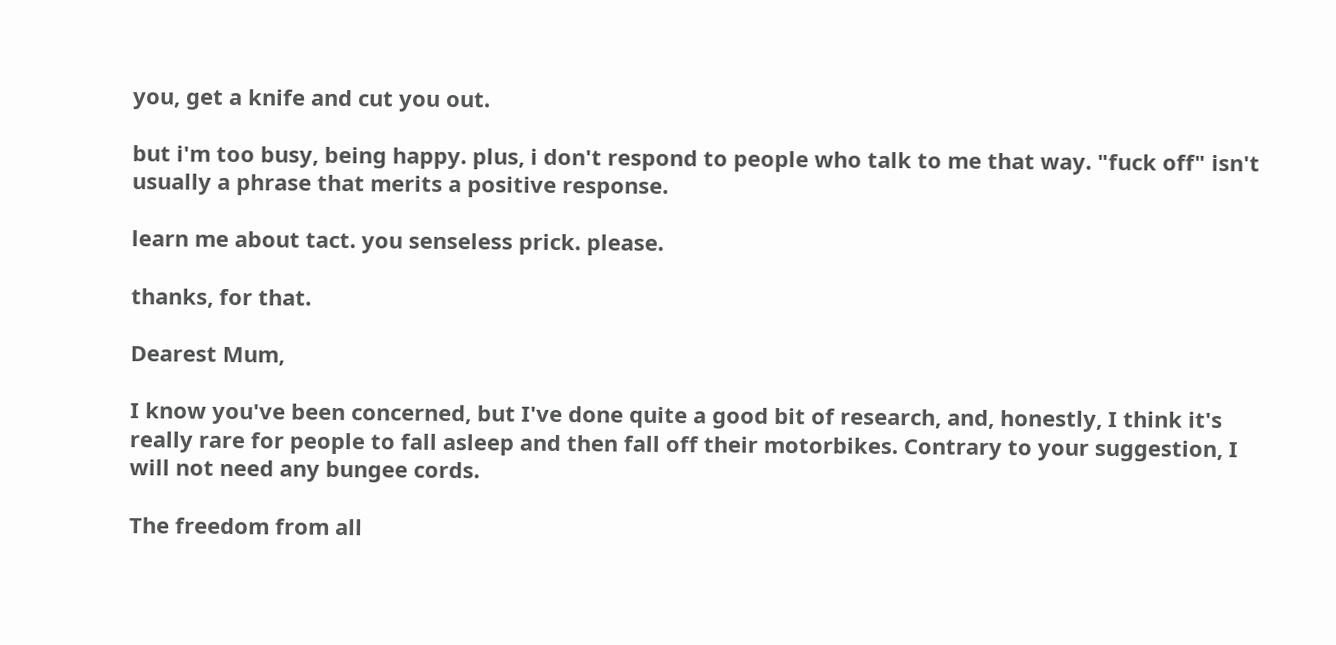you, get a knife and cut you out.

but i'm too busy, being happy. plus, i don't respond to people who talk to me that way. "fuck off" isn't usually a phrase that merits a positive response.

learn me about tact. you senseless prick. please.

thanks, for that.

Dearest Mum,

I know you've been concerned, but I've done quite a good bit of research, and, honestly, I think it's really rare for people to fall asleep and then fall off their motorbikes. Contrary to your suggestion, I will not need any bungee cords.

The freedom from all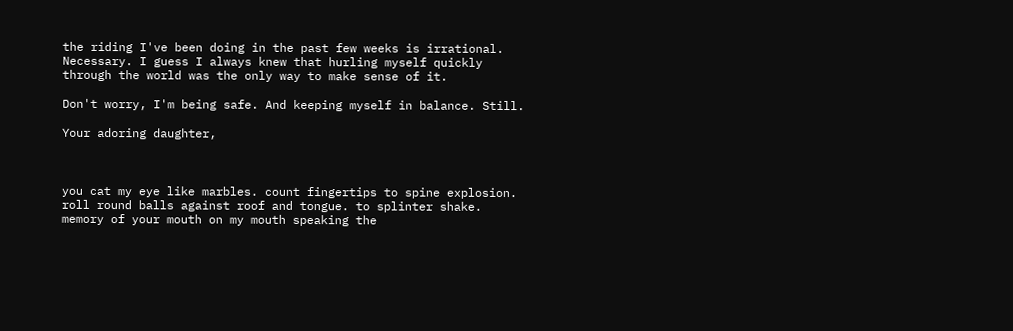the riding I've been doing in the past few weeks is irrational. Necessary. I guess I always knew that hurling myself quickly through the world was the only way to make sense of it.

Don't worry, I'm being safe. And keeping myself in balance. Still.

Your adoring daughter,



you cat my eye like marbles. count fingertips to spine explosion. roll round balls against roof and tongue. to splinter shake. memory of your mouth on my mouth speaking the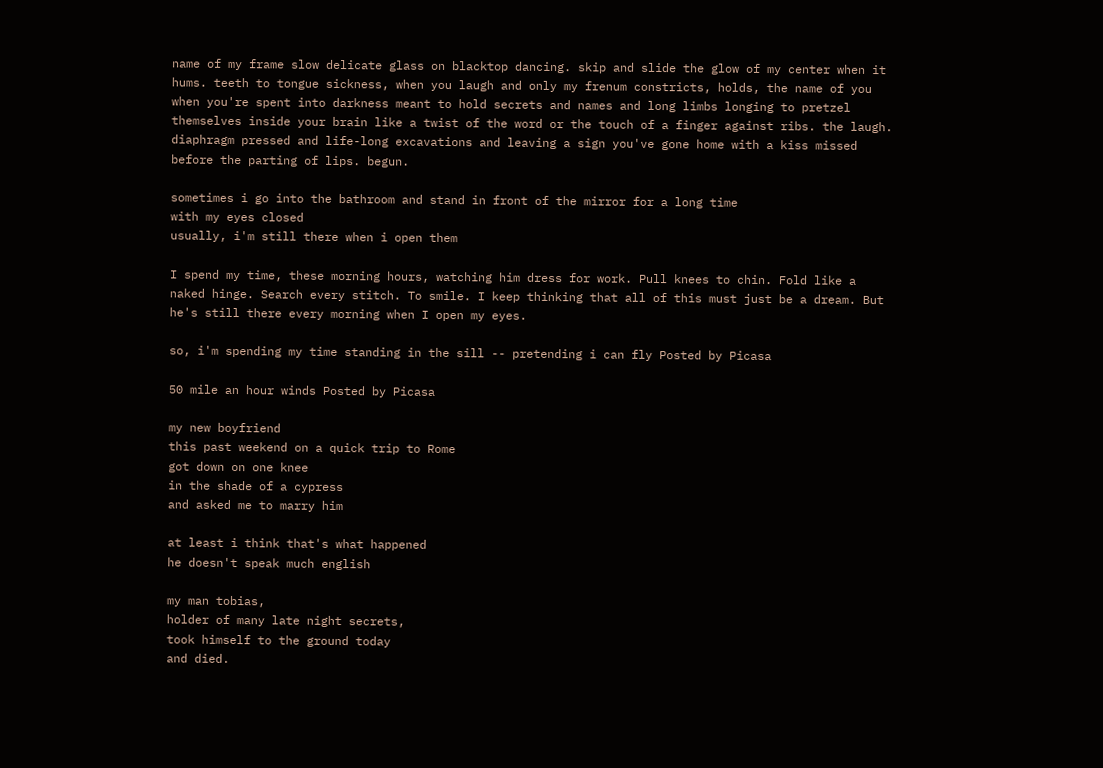name of my frame slow delicate glass on blacktop dancing. skip and slide the glow of my center when it hums. teeth to tongue sickness, when you laugh and only my frenum constricts, holds, the name of you when you're spent into darkness meant to hold secrets and names and long limbs longing to pretzel themselves inside your brain like a twist of the word or the touch of a finger against ribs. the laugh. diaphragm pressed and life-long excavations and leaving a sign you've gone home with a kiss missed before the parting of lips. begun.

sometimes i go into the bathroom and stand in front of the mirror for a long time
with my eyes closed
usually, i'm still there when i open them

I spend my time, these morning hours, watching him dress for work. Pull knees to chin. Fold like a naked hinge. Search every stitch. To smile. I keep thinking that all of this must just be a dream. But he's still there every morning when I open my eyes.

so, i'm spending my time standing in the sill -- pretending i can fly Posted by Picasa

50 mile an hour winds Posted by Picasa

my new boyfriend
this past weekend on a quick trip to Rome
got down on one knee
in the shade of a cypress
and asked me to marry him

at least i think that's what happened
he doesn't speak much english

my man tobias,
holder of many late night secrets,
took himself to the ground today
and died.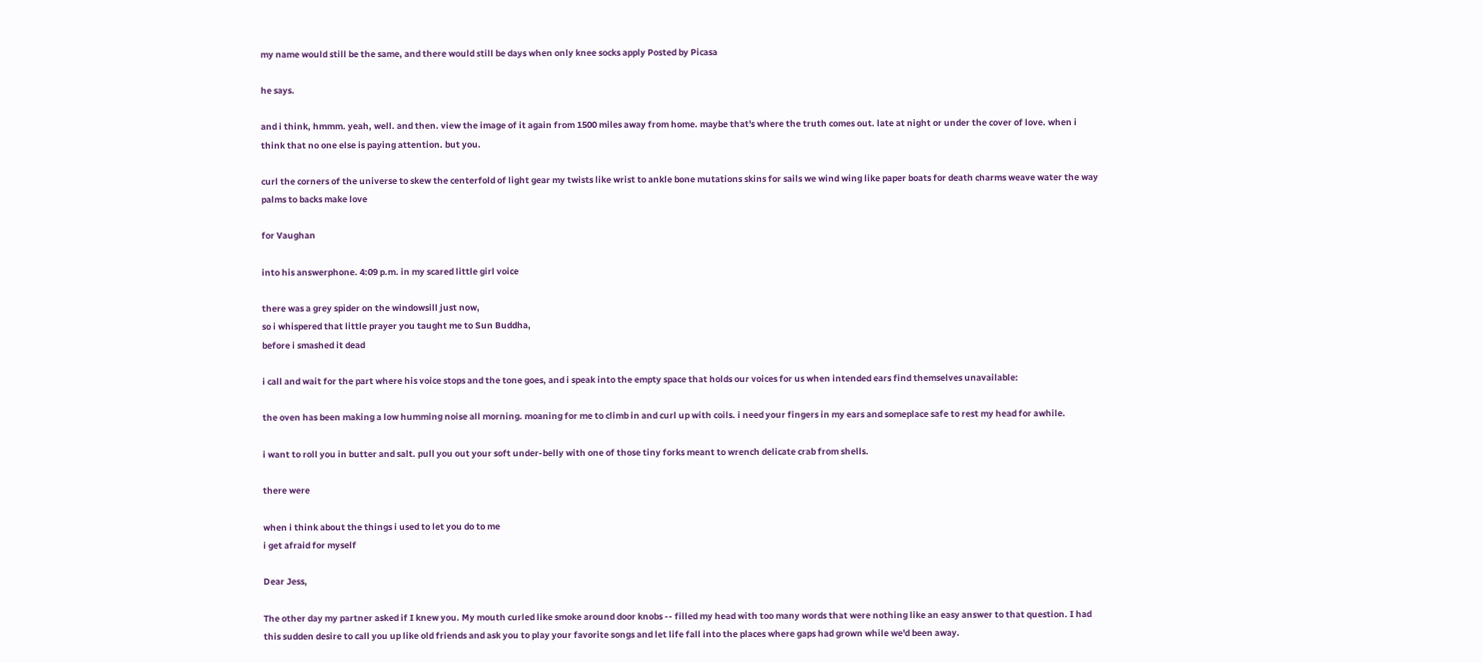my name would still be the same, and there would still be days when only knee socks apply Posted by Picasa

he says.

and i think, hmmm. yeah, well. and then. view the image of it again from 1500 miles away from home. maybe that's where the truth comes out. late at night or under the cover of love. when i think that no one else is paying attention. but you.

curl the corners of the universe to skew the centerfold of light gear my twists like wrist to ankle bone mutations skins for sails we wind wing like paper boats for death charms weave water the way palms to backs make love

for Vaughan

into his answerphone. 4:09 p.m. in my scared little girl voice

there was a grey spider on the windowsill just now,
so i whispered that little prayer you taught me to Sun Buddha,
before i smashed it dead

i call and wait for the part where his voice stops and the tone goes, and i speak into the empty space that holds our voices for us when intended ears find themselves unavailable:

the oven has been making a low humming noise all morning. moaning for me to climb in and curl up with coils. i need your fingers in my ears and someplace safe to rest my head for awhile.

i want to roll you in butter and salt. pull you out your soft under-belly with one of those tiny forks meant to wrench delicate crab from shells.

there were

when i think about the things i used to let you do to me
i get afraid for myself

Dear Jess,

The other day my partner asked if I knew you. My mouth curled like smoke around door knobs -- filled my head with too many words that were nothing like an easy answer to that question. I had this sudden desire to call you up like old friends and ask you to play your favorite songs and let life fall into the places where gaps had grown while we'd been away.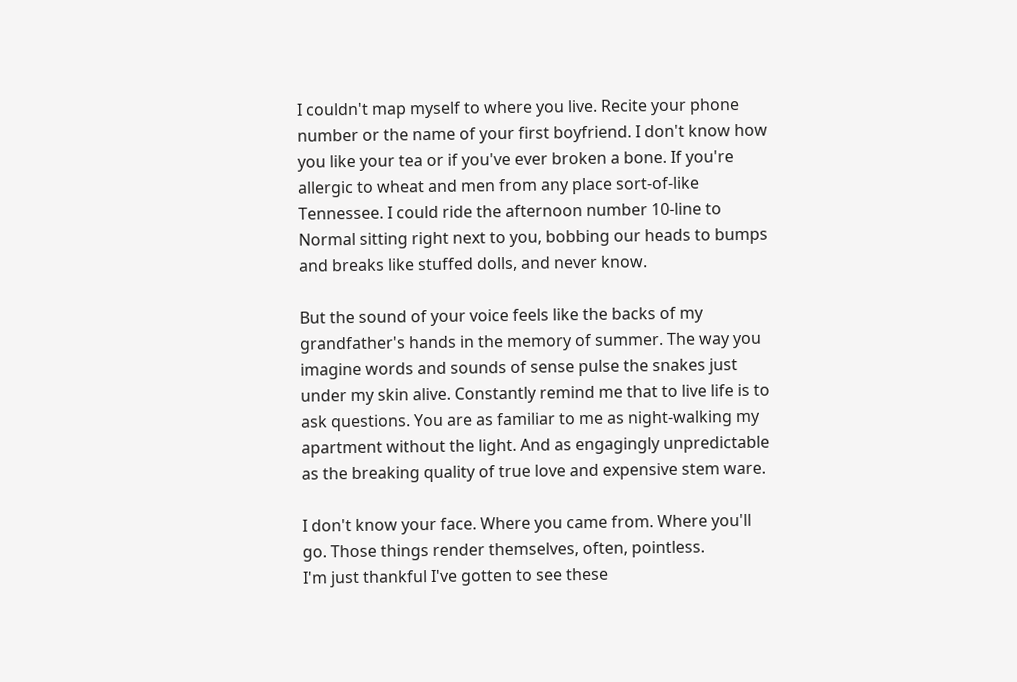I couldn't map myself to where you live. Recite your phone number or the name of your first boyfriend. I don't know how you like your tea or if you've ever broken a bone. If you're allergic to wheat and men from any place sort-of-like Tennessee. I could ride the afternoon number 10-line to Normal sitting right next to you, bobbing our heads to bumps and breaks like stuffed dolls, and never know.

But the sound of your voice feels like the backs of my grandfather's hands in the memory of summer. The way you imagine words and sounds of sense pulse the snakes just under my skin alive. Constantly remind me that to live life is to ask questions. You are as familiar to me as night-walking my apartment without the light. And as engagingly unpredictable as the breaking quality of true love and expensive stem ware.

I don't know your face. Where you came from. Where you'll go. Those things render themselves, often, pointless.
I'm just thankful I've gotten to see these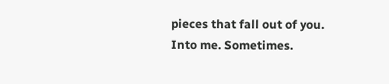pieces that fall out of you. Into me. Sometimes.